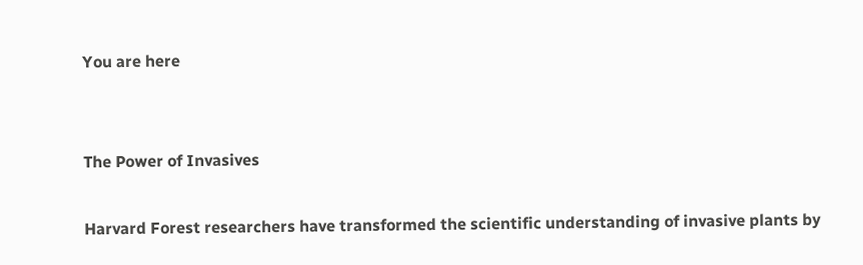You are here


The Power of Invasives

Harvard Forest researchers have transformed the scientific understanding of invasive plants by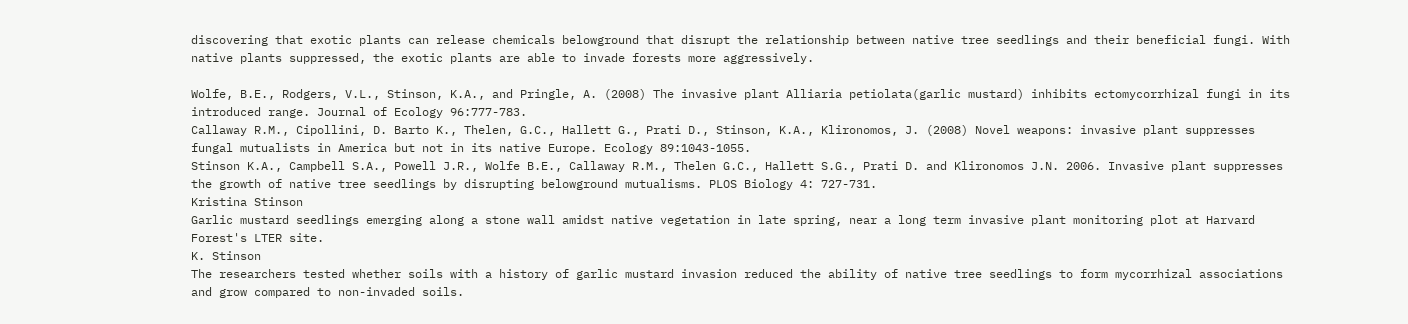discovering that exotic plants can release chemicals belowground that disrupt the relationship between native tree seedlings and their beneficial fungi. With native plants suppressed, the exotic plants are able to invade forests more aggressively.

Wolfe, B.E., Rodgers, V.L., Stinson, K.A., and Pringle, A. (2008) The invasive plant Alliaria petiolata(garlic mustard) inhibits ectomycorrhizal fungi in its introduced range. Journal of Ecology 96:777-783.
Callaway R.M., Cipollini, D. Barto K., Thelen, G.C., Hallett G., Prati D., Stinson, K.A., Klironomos, J. (2008) Novel weapons: invasive plant suppresses fungal mutualists in America but not in its native Europe. Ecology 89:1043-1055.
Stinson K.A., Campbell S.A., Powell J.R., Wolfe B.E., Callaway R.M., Thelen G.C., Hallett S.G., Prati D. and Klironomos J.N. 2006. Invasive plant suppresses the growth of native tree seedlings by disrupting belowground mutualisms. PLOS Biology 4: 727-731.
Kristina Stinson
Garlic mustard seedlings emerging along a stone wall amidst native vegetation in late spring, near a long term invasive plant monitoring plot at Harvard Forest's LTER site.
K. Stinson
The researchers tested whether soils with a history of garlic mustard invasion reduced the ability of native tree seedlings to form mycorrhizal associations and grow compared to non-invaded soils.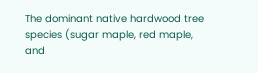The dominant native hardwood tree species (sugar maple, red maple, and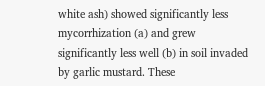white ash) showed significantly less mycorrhization (a) and grew significantly less well (b) in soil invaded by garlic mustard. These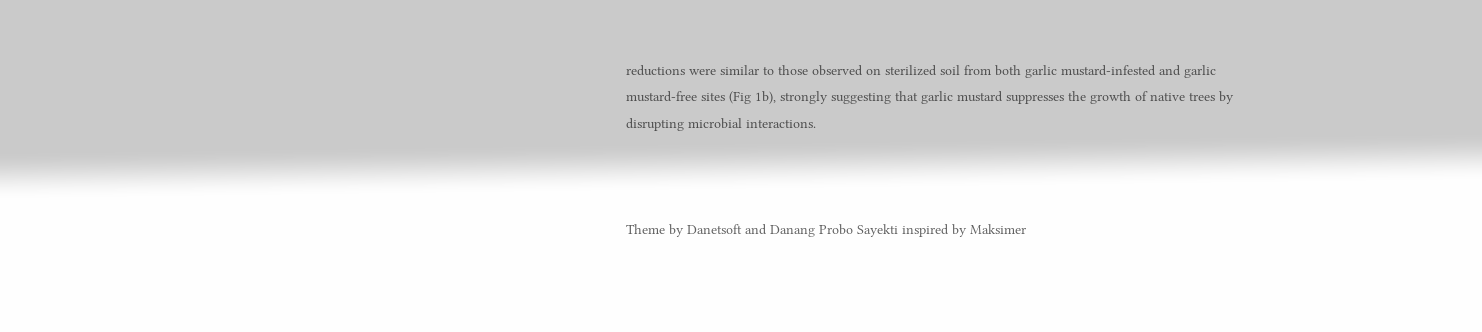reductions were similar to those observed on sterilized soil from both garlic mustard-infested and garlic mustard-free sites (Fig 1b), strongly suggesting that garlic mustard suppresses the growth of native trees by disrupting microbial interactions.



Theme by Danetsoft and Danang Probo Sayekti inspired by Maksimer